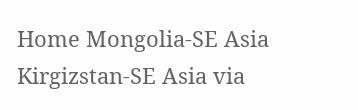Home Mongolia-SE Asia Kirgizstan-SE Asia via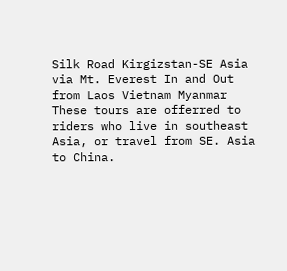Silk Road Kirgizstan-SE Asia via Mt. Everest In and Out from Laos Vietnam Myanmar
These tours are offerred to riders who live in southeast Asia, or travel from SE. Asia to China.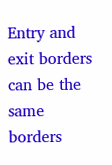Entry and exit borders can be the same borders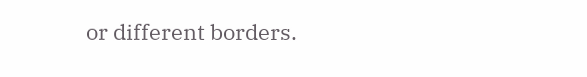or different borders.